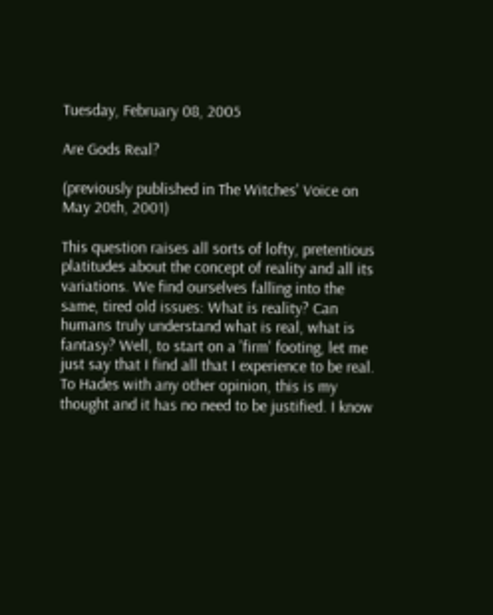Tuesday, February 08, 2005

Are Gods Real?

(previously published in The Witches' Voice on May 20th, 2001)

This question raises all sorts of lofty, pretentious platitudes about the concept of reality and all its variations. We find ourselves falling into the same, tired old issues: What is reality? Can humans truly understand what is real, what is fantasy? Well, to start on a 'firm' footing, let me just say that I find all that I experience to be real. To Hades with any other opinion, this is my thought and it has no need to be justified. I know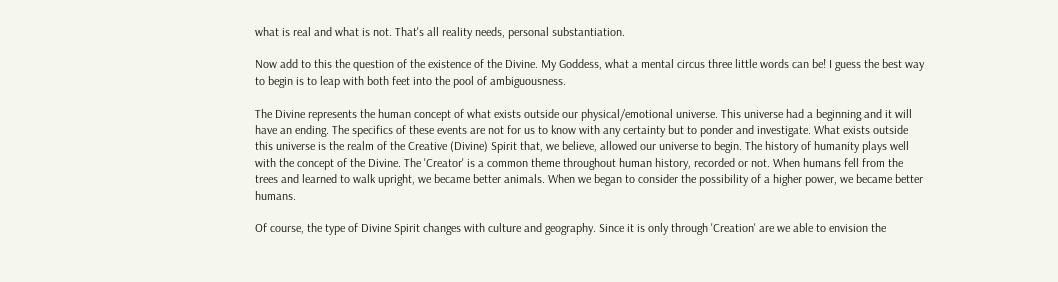what is real and what is not. That's all reality needs, personal substantiation.

Now add to this the question of the existence of the Divine. My Goddess, what a mental circus three little words can be! I guess the best way to begin is to leap with both feet into the pool of ambiguousness.

The Divine represents the human concept of what exists outside our physical/emotional universe. This universe had a beginning and it will have an ending. The specifics of these events are not for us to know with any certainty but to ponder and investigate. What exists outside this universe is the realm of the Creative (Divine) Spirit that, we believe, allowed our universe to begin. The history of humanity plays well with the concept of the Divine. The 'Creator' is a common theme throughout human history, recorded or not. When humans fell from the trees and learned to walk upright, we became better animals. When we began to consider the possibility of a higher power, we became better humans.

Of course, the type of Divine Spirit changes with culture and geography. Since it is only through 'Creation' are we able to envision the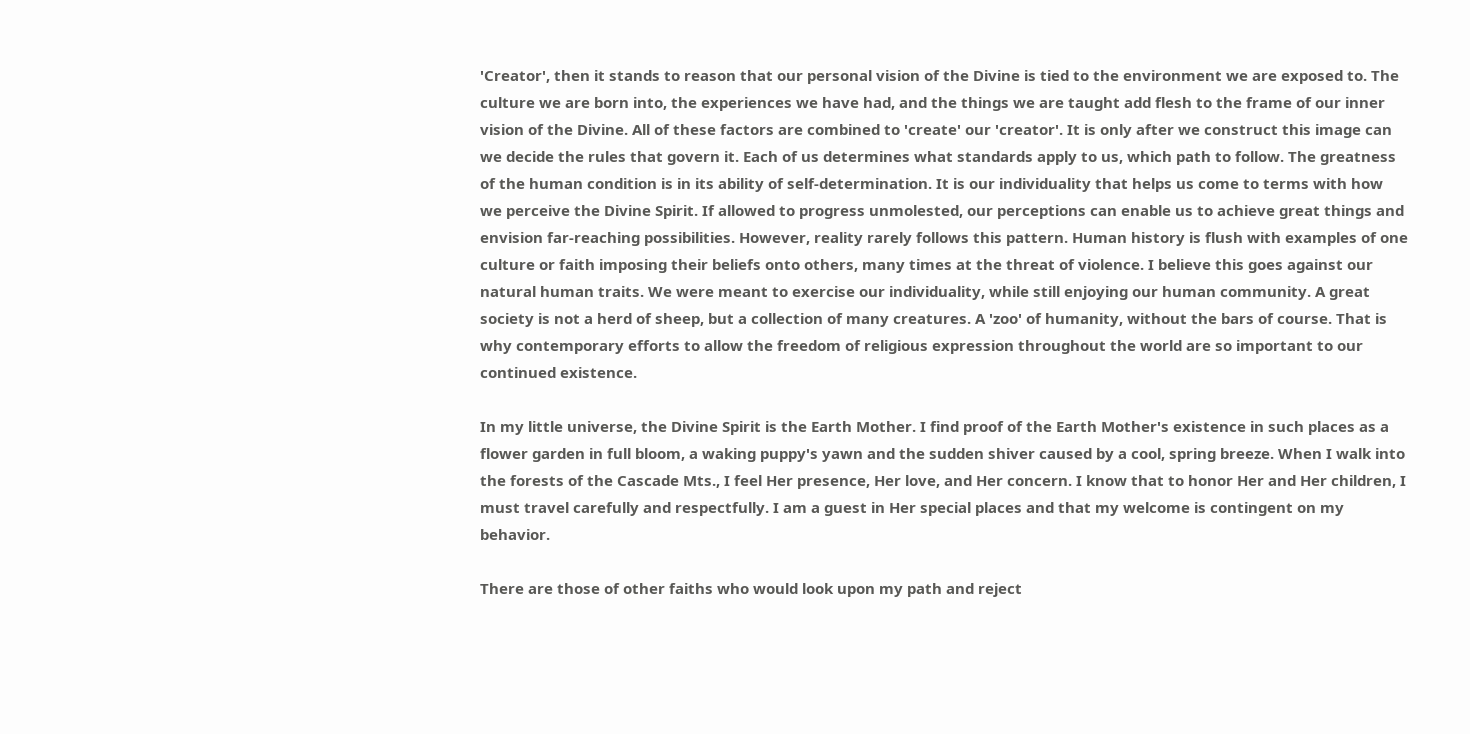'Creator', then it stands to reason that our personal vision of the Divine is tied to the environment we are exposed to. The culture we are born into, the experiences we have had, and the things we are taught add flesh to the frame of our inner vision of the Divine. All of these factors are combined to 'create' our 'creator'. It is only after we construct this image can we decide the rules that govern it. Each of us determines what standards apply to us, which path to follow. The greatness of the human condition is in its ability of self-determination. It is our individuality that helps us come to terms with how we perceive the Divine Spirit. If allowed to progress unmolested, our perceptions can enable us to achieve great things and envision far-reaching possibilities. However, reality rarely follows this pattern. Human history is flush with examples of one culture or faith imposing their beliefs onto others, many times at the threat of violence. I believe this goes against our natural human traits. We were meant to exercise our individuality, while still enjoying our human community. A great society is not a herd of sheep, but a collection of many creatures. A 'zoo' of humanity, without the bars of course. That is why contemporary efforts to allow the freedom of religious expression throughout the world are so important to our continued existence.

In my little universe, the Divine Spirit is the Earth Mother. I find proof of the Earth Mother's existence in such places as a flower garden in full bloom, a waking puppy's yawn and the sudden shiver caused by a cool, spring breeze. When I walk into the forests of the Cascade Mts., I feel Her presence, Her love, and Her concern. I know that to honor Her and Her children, I must travel carefully and respectfully. I am a guest in Her special places and that my welcome is contingent on my behavior.

There are those of other faiths who would look upon my path and reject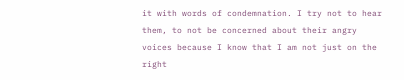it with words of condemnation. I try not to hear them, to not be concerned about their angry voices because I know that I am not just on the right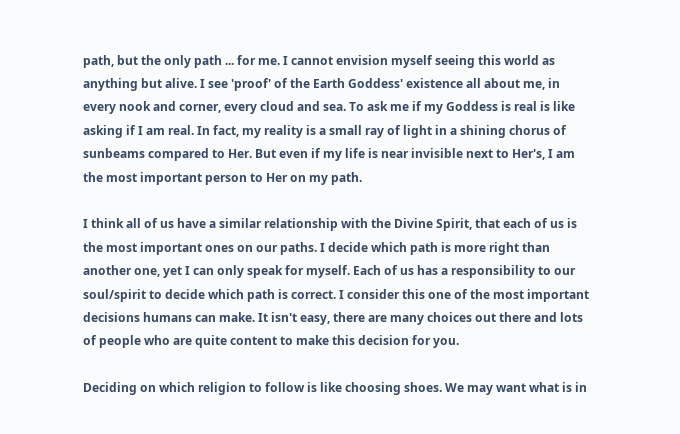path, but the only path ... for me. I cannot envision myself seeing this world as anything but alive. I see 'proof' of the Earth Goddess' existence all about me, in every nook and corner, every cloud and sea. To ask me if my Goddess is real is like asking if I am real. In fact, my reality is a small ray of light in a shining chorus of sunbeams compared to Her. But even if my life is near invisible next to Her's, I am the most important person to Her on my path.

I think all of us have a similar relationship with the Divine Spirit, that each of us is the most important ones on our paths. I decide which path is more right than another one, yet I can only speak for myself. Each of us has a responsibility to our soul/spirit to decide which path is correct. I consider this one of the most important decisions humans can make. It isn't easy, there are many choices out there and lots of people who are quite content to make this decision for you.

Deciding on which religion to follow is like choosing shoes. We may want what is in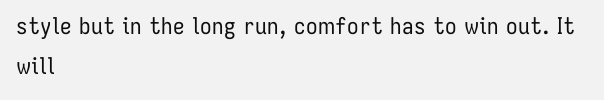style but in the long run, comfort has to win out. It will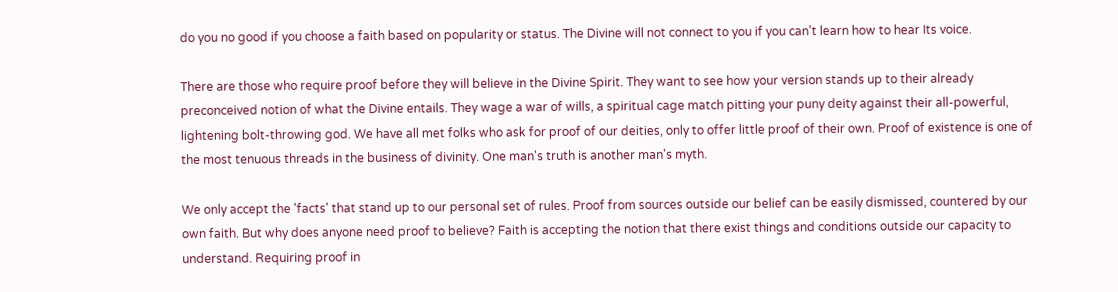do you no good if you choose a faith based on popularity or status. The Divine will not connect to you if you can't learn how to hear Its voice.

There are those who require proof before they will believe in the Divine Spirit. They want to see how your version stands up to their already preconceived notion of what the Divine entails. They wage a war of wills, a spiritual cage match pitting your puny deity against their all-powerful, lightening bolt-throwing god. We have all met folks who ask for proof of our deities, only to offer little proof of their own. Proof of existence is one of the most tenuous threads in the business of divinity. One man's truth is another man's myth.

We only accept the 'facts' that stand up to our personal set of rules. Proof from sources outside our belief can be easily dismissed, countered by our own faith. But why does anyone need proof to believe? Faith is accepting the notion that there exist things and conditions outside our capacity to understand. Requiring proof in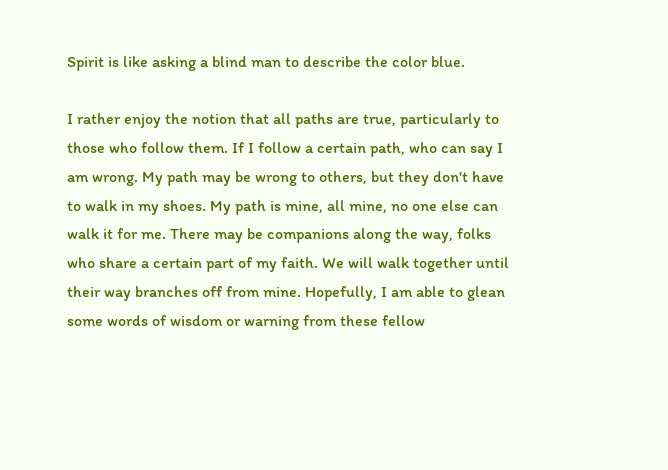Spirit is like asking a blind man to describe the color blue.

I rather enjoy the notion that all paths are true, particularly to those who follow them. If I follow a certain path, who can say I am wrong. My path may be wrong to others, but they don't have to walk in my shoes. My path is mine, all mine, no one else can walk it for me. There may be companions along the way, folks who share a certain part of my faith. We will walk together until their way branches off from mine. Hopefully, I am able to glean some words of wisdom or warning from these fellow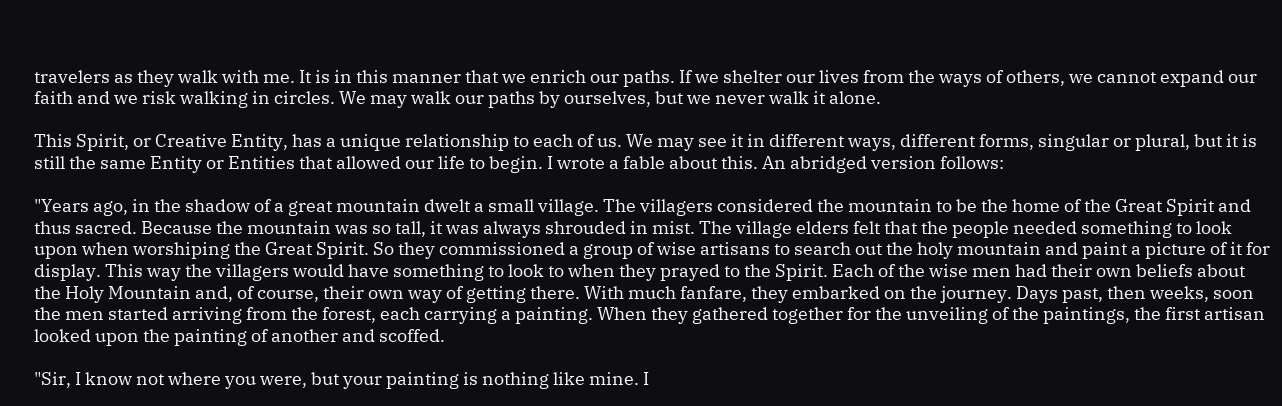travelers as they walk with me. It is in this manner that we enrich our paths. If we shelter our lives from the ways of others, we cannot expand our faith and we risk walking in circles. We may walk our paths by ourselves, but we never walk it alone.

This Spirit, or Creative Entity, has a unique relationship to each of us. We may see it in different ways, different forms, singular or plural, but it is still the same Entity or Entities that allowed our life to begin. I wrote a fable about this. An abridged version follows:

"Years ago, in the shadow of a great mountain dwelt a small village. The villagers considered the mountain to be the home of the Great Spirit and thus sacred. Because the mountain was so tall, it was always shrouded in mist. The village elders felt that the people needed something to look upon when worshiping the Great Spirit. So they commissioned a group of wise artisans to search out the holy mountain and paint a picture of it for display. This way the villagers would have something to look to when they prayed to the Spirit. Each of the wise men had their own beliefs about the Holy Mountain and, of course, their own way of getting there. With much fanfare, they embarked on the journey. Days past, then weeks, soon the men started arriving from the forest, each carrying a painting. When they gathered together for the unveiling of the paintings, the first artisan looked upon the painting of another and scoffed.

"Sir, I know not where you were, but your painting is nothing like mine. I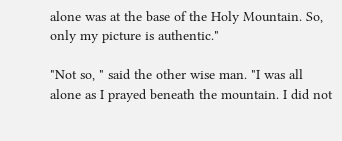alone was at the base of the Holy Mountain. So, only my picture is authentic."

"Not so, " said the other wise man. "I was all alone as I prayed beneath the mountain. I did not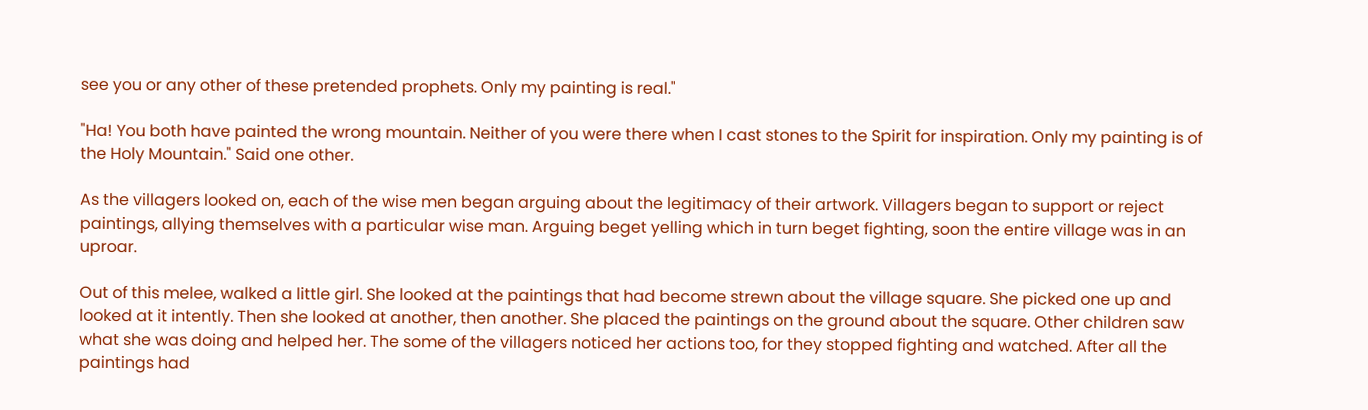see you or any other of these pretended prophets. Only my painting is real."

"Ha! You both have painted the wrong mountain. Neither of you were there when I cast stones to the Spirit for inspiration. Only my painting is of the Holy Mountain." Said one other.

As the villagers looked on, each of the wise men began arguing about the legitimacy of their artwork. Villagers began to support or reject paintings, allying themselves with a particular wise man. Arguing beget yelling which in turn beget fighting, soon the entire village was in an uproar.

Out of this melee, walked a little girl. She looked at the paintings that had become strewn about the village square. She picked one up and looked at it intently. Then she looked at another, then another. She placed the paintings on the ground about the square. Other children saw what she was doing and helped her. The some of the villagers noticed her actions too, for they stopped fighting and watched. After all the paintings had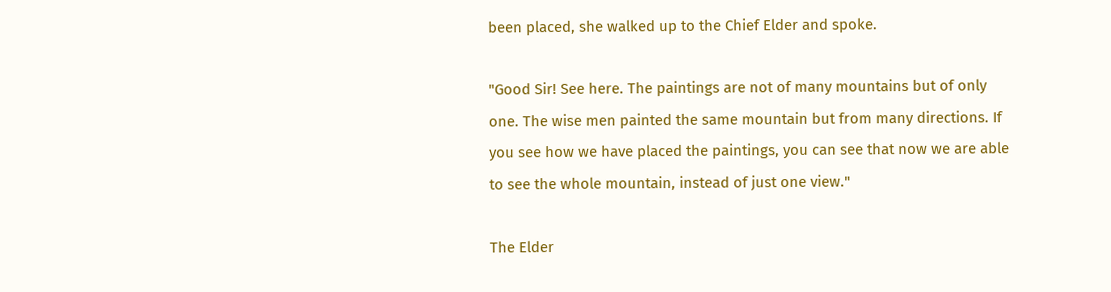been placed, she walked up to the Chief Elder and spoke.

"Good Sir! See here. The paintings are not of many mountains but of only one. The wise men painted the same mountain but from many directions. If you see how we have placed the paintings, you can see that now we are able to see the whole mountain, instead of just one view."

The Elder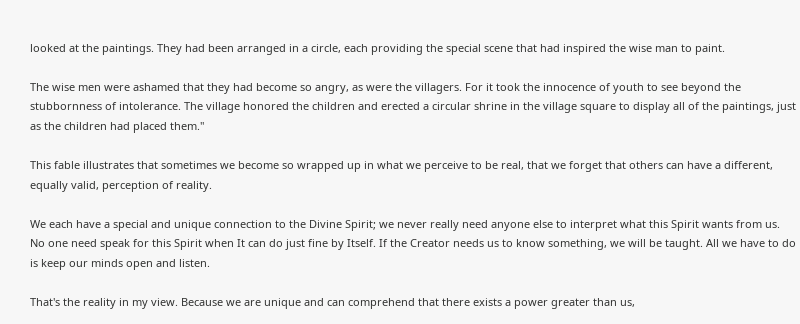looked at the paintings. They had been arranged in a circle, each providing the special scene that had inspired the wise man to paint.

The wise men were ashamed that they had become so angry, as were the villagers. For it took the innocence of youth to see beyond the stubbornness of intolerance. The village honored the children and erected a circular shrine in the village square to display all of the paintings, just as the children had placed them."

This fable illustrates that sometimes we become so wrapped up in what we perceive to be real, that we forget that others can have a different, equally valid, perception of reality.

We each have a special and unique connection to the Divine Spirit; we never really need anyone else to interpret what this Spirit wants from us. No one need speak for this Spirit when It can do just fine by Itself. If the Creator needs us to know something, we will be taught. All we have to do is keep our minds open and listen.

That's the reality in my view. Because we are unique and can comprehend that there exists a power greater than us,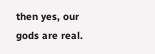then yes, our gods are real.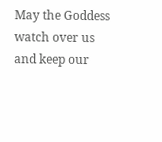May the Goddess watch over us and keep our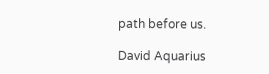path before us.

David Aquarius